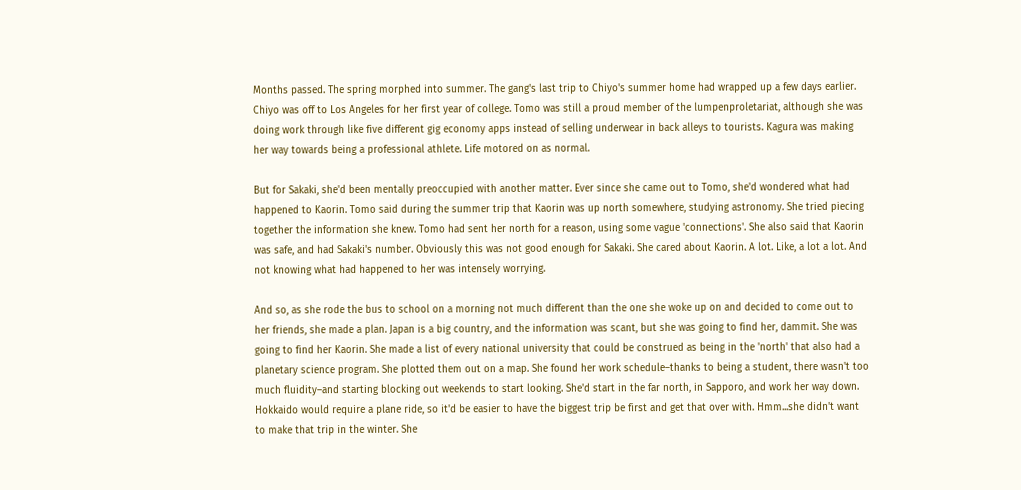Months passed. The spring morphed into summer. The gang's last trip to Chiyo's summer home had wrapped up a few days earlier. Chiyo was off to Los Angeles for her first year of college. Tomo was still a proud member of the lumpenproletariat, although she was doing work through like five different gig economy apps instead of selling underwear in back alleys to tourists. Kagura was making her way towards being a professional athlete. Life motored on as normal.

But for Sakaki, she'd been mentally preoccupied with another matter. Ever since she came out to Tomo, she'd wondered what had happened to Kaorin. Tomo said during the summer trip that Kaorin was up north somewhere, studying astronomy. She tried piecing together the information she knew. Tomo had sent her north for a reason, using some vague 'connections'. She also said that Kaorin was safe, and had Sakaki's number. Obviously this was not good enough for Sakaki. She cared about Kaorin. A lot. Like, a lot a lot. And not knowing what had happened to her was intensely worrying.

And so, as she rode the bus to school on a morning not much different than the one she woke up on and decided to come out to her friends, she made a plan. Japan is a big country, and the information was scant, but she was going to find her, dammit. She was going to find her Kaorin. She made a list of every national university that could be construed as being in the 'north' that also had a planetary science program. She plotted them out on a map. She found her work schedule–thanks to being a student, there wasn't too much fluidity–and starting blocking out weekends to start looking. She'd start in the far north, in Sapporo, and work her way down. Hokkaido would require a plane ride, so it'd be easier to have the biggest trip be first and get that over with. Hmm...she didn't want to make that trip in the winter. She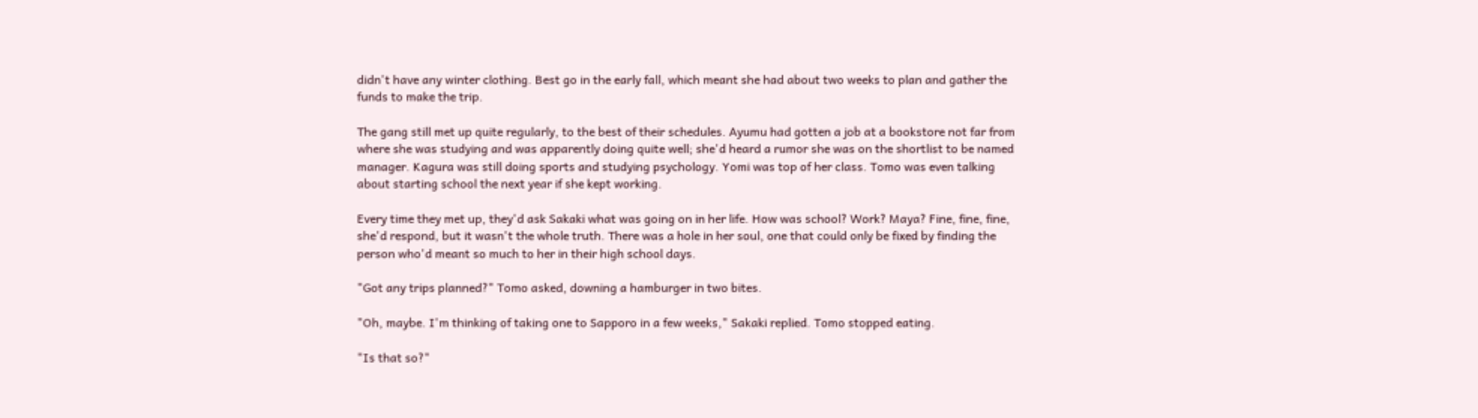didn't have any winter clothing. Best go in the early fall, which meant she had about two weeks to plan and gather the funds to make the trip.

The gang still met up quite regularly, to the best of their schedules. Ayumu had gotten a job at a bookstore not far from where she was studying and was apparently doing quite well; she'd heard a rumor she was on the shortlist to be named manager. Kagura was still doing sports and studying psychology. Yomi was top of her class. Tomo was even talking about starting school the next year if she kept working.

Every time they met up, they'd ask Sakaki what was going on in her life. How was school? Work? Maya? Fine, fine, fine, she'd respond, but it wasn't the whole truth. There was a hole in her soul, one that could only be fixed by finding the person who'd meant so much to her in their high school days.

"Got any trips planned?" Tomo asked, downing a hamburger in two bites.

"Oh, maybe. I'm thinking of taking one to Sapporo in a few weeks," Sakaki replied. Tomo stopped eating.

"Is that so?"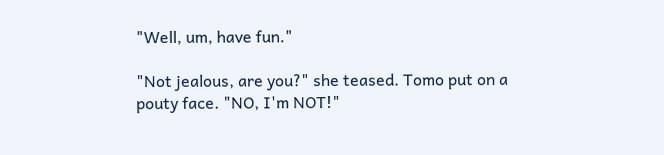"Well, um, have fun."

"Not jealous, are you?" she teased. Tomo put on a pouty face. "NO, I'm NOT!"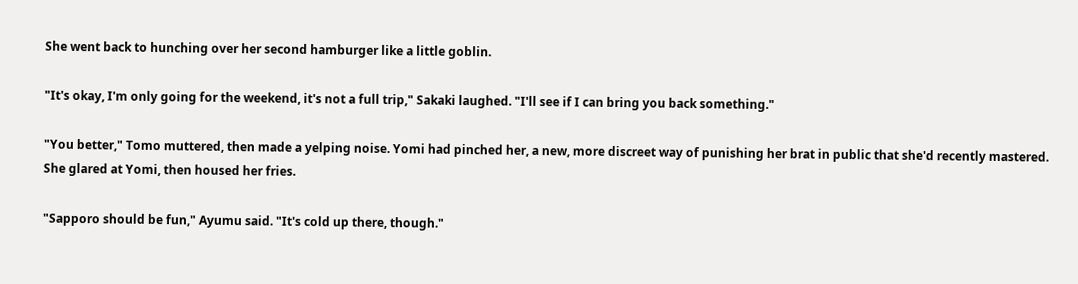She went back to hunching over her second hamburger like a little goblin.

"It's okay, I'm only going for the weekend, it's not a full trip," Sakaki laughed. "I'll see if I can bring you back something."

"You better," Tomo muttered, then made a yelping noise. Yomi had pinched her, a new, more discreet way of punishing her brat in public that she'd recently mastered. She glared at Yomi, then housed her fries.

"Sapporo should be fun," Ayumu said. "It's cold up there, though."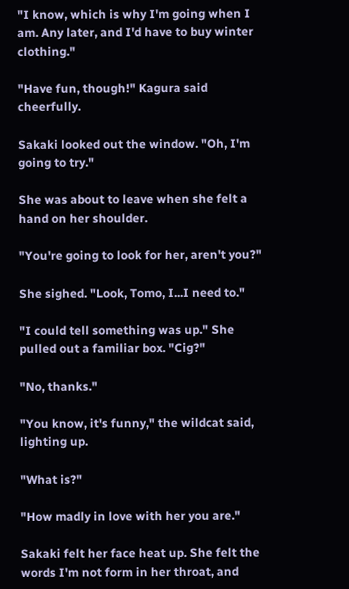"I know, which is why I'm going when I am. Any later, and I'd have to buy winter clothing."

"Have fun, though!" Kagura said cheerfully.

Sakaki looked out the window. "Oh, I'm going to try."

She was about to leave when she felt a hand on her shoulder.

"You're going to look for her, aren't you?"

She sighed. "Look, Tomo, I...I need to."

"I could tell something was up." She pulled out a familiar box. "Cig?"

"No, thanks."

"You know, it's funny," the wildcat said, lighting up.

"What is?"

"How madly in love with her you are."

Sakaki felt her face heat up. She felt the words I'm not form in her throat, and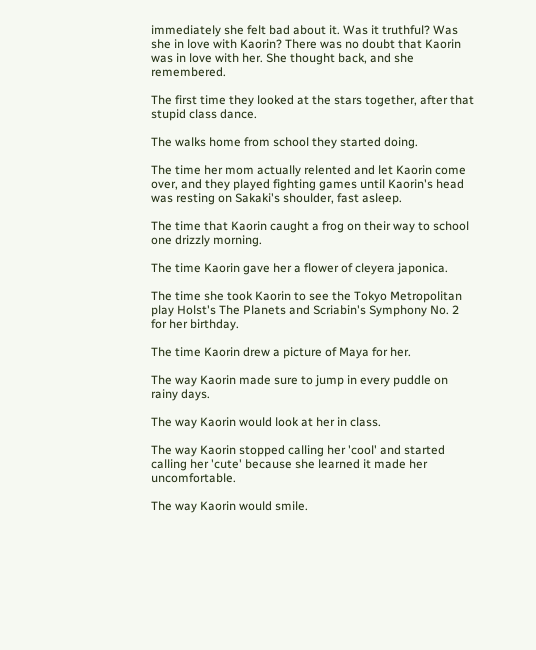immediately she felt bad about it. Was it truthful? Was she in love with Kaorin? There was no doubt that Kaorin was in love with her. She thought back, and she remembered.

The first time they looked at the stars together, after that stupid class dance.

The walks home from school they started doing.

The time her mom actually relented and let Kaorin come over, and they played fighting games until Kaorin's head was resting on Sakaki's shoulder, fast asleep.

The time that Kaorin caught a frog on their way to school one drizzly morning.

The time Kaorin gave her a flower of cleyera japonica.

The time she took Kaorin to see the Tokyo Metropolitan play Holst's The Planets and Scriabin's Symphony No. 2 for her birthday.

The time Kaorin drew a picture of Maya for her.

The way Kaorin made sure to jump in every puddle on rainy days.

The way Kaorin would look at her in class.

The way Kaorin stopped calling her 'cool' and started calling her 'cute' because she learned it made her uncomfortable.

The way Kaorin would smile.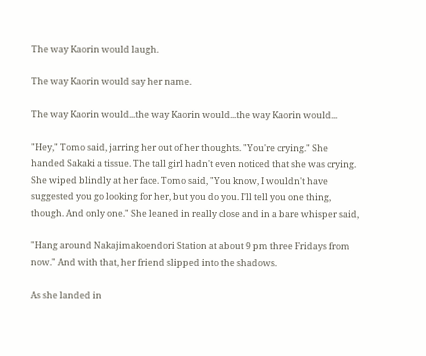The way Kaorin would laugh.

The way Kaorin would say her name.

The way Kaorin would...the way Kaorin would...the way Kaorin would...

"Hey," Tomo said, jarring her out of her thoughts. "You're crying." She handed Sakaki a tissue. The tall girl hadn't even noticed that she was crying. She wiped blindly at her face. Tomo said, "You know, I wouldn't have suggested you go looking for her, but you do you. I'll tell you one thing, though. And only one." She leaned in really close and in a bare whisper said,

"Hang around Nakajimakoendori Station at about 9 pm three Fridays from now." And with that, her friend slipped into the shadows.

As she landed in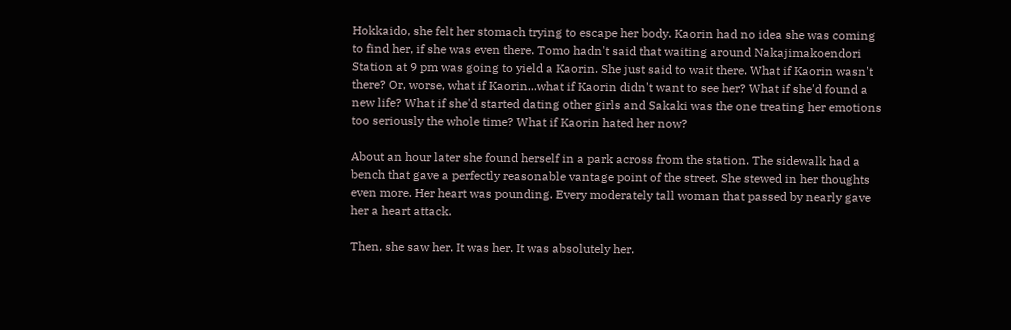Hokkaido, she felt her stomach trying to escape her body. Kaorin had no idea she was coming to find her, if she was even there. Tomo hadn't said that waiting around Nakajimakoendori Station at 9 pm was going to yield a Kaorin. She just said to wait there. What if Kaorin wasn't there? Or, worse, what if Kaorin...what if Kaorin didn't want to see her? What if she'd found a new life? What if she'd started dating other girls and Sakaki was the one treating her emotions too seriously the whole time? What if Kaorin hated her now?

About an hour later she found herself in a park across from the station. The sidewalk had a bench that gave a perfectly reasonable vantage point of the street. She stewed in her thoughts even more. Her heart was pounding. Every moderately tall woman that passed by nearly gave her a heart attack.

Then, she saw her. It was her. It was absolutely her.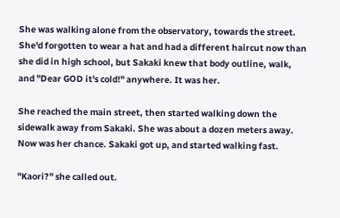She was walking alone from the observatory, towards the street. She'd forgotten to wear a hat and had a different haircut now than she did in high school, but Sakaki knew that body outline, walk, and "Dear GOD it's cold!" anywhere. It was her.

She reached the main street, then started walking down the sidewalk away from Sakaki. She was about a dozen meters away. Now was her chance. Sakaki got up, and started walking fast.

"Kaori?" she called out.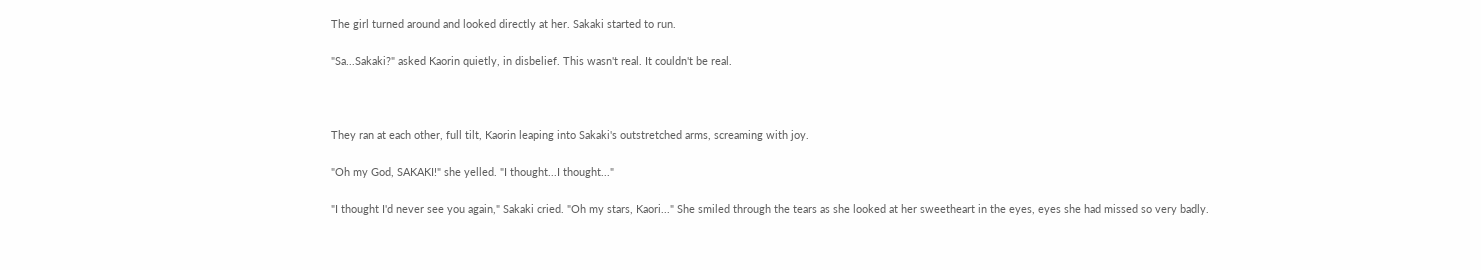The girl turned around and looked directly at her. Sakaki started to run.

"Sa...Sakaki?" asked Kaorin quietly, in disbelief. This wasn't real. It couldn't be real.



They ran at each other, full tilt, Kaorin leaping into Sakaki's outstretched arms, screaming with joy.

"Oh my God, SAKAKI!" she yelled. "I thought...I thought..."

"I thought I'd never see you again," Sakaki cried. "Oh my stars, Kaori..." She smiled through the tears as she looked at her sweetheart in the eyes, eyes she had missed so very badly.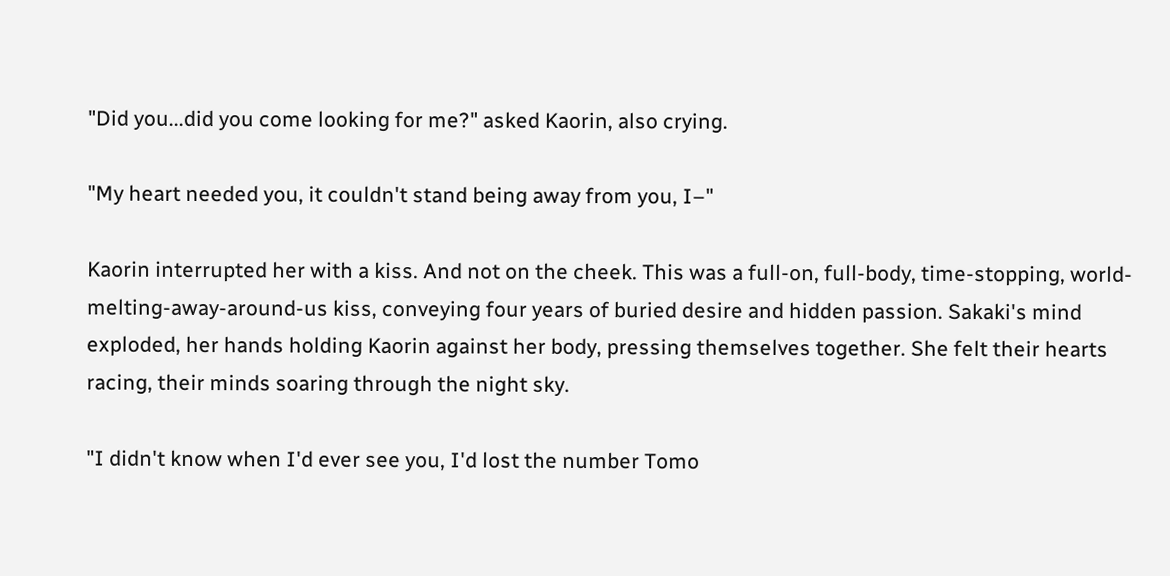"Did you...did you come looking for me?" asked Kaorin, also crying.

"My heart needed you, it couldn't stand being away from you, I–"

Kaorin interrupted her with a kiss. And not on the cheek. This was a full-on, full-body, time-stopping, world-melting-away-around-us kiss, conveying four years of buried desire and hidden passion. Sakaki's mind exploded, her hands holding Kaorin against her body, pressing themselves together. She felt their hearts racing, their minds soaring through the night sky.

"I didn't know when I'd ever see you, I'd lost the number Tomo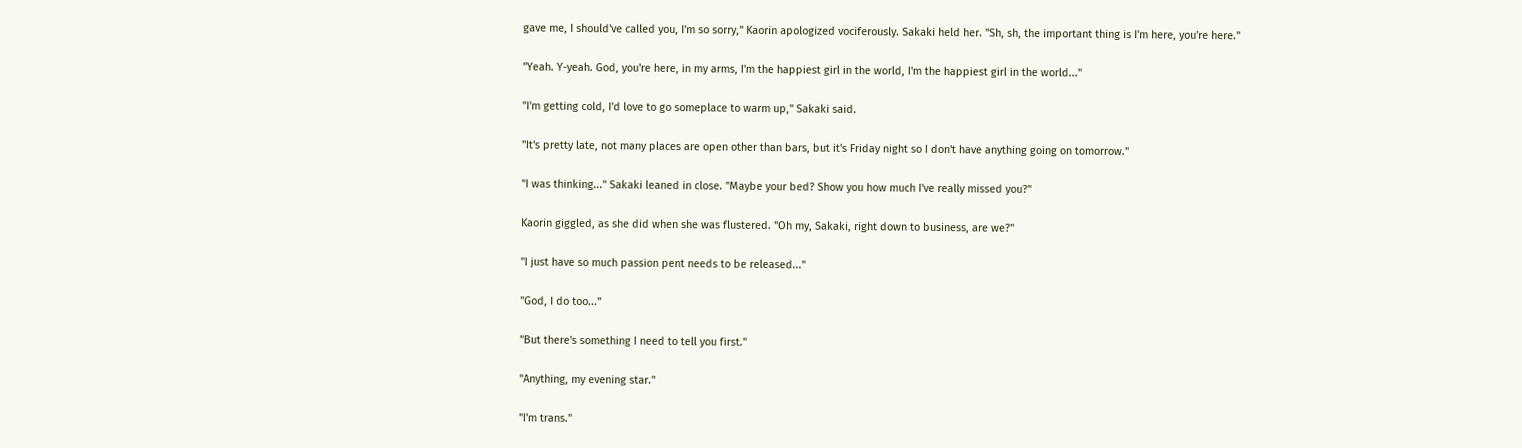gave me, I should've called you, I'm so sorry," Kaorin apologized vociferously. Sakaki held her. "Sh, sh, the important thing is I'm here, you're here."

"Yeah. Y-yeah. God, you're here, in my arms, I'm the happiest girl in the world, I'm the happiest girl in the world..."

"I'm getting cold, I'd love to go someplace to warm up," Sakaki said.

"It's pretty late, not many places are open other than bars, but it's Friday night so I don't have anything going on tomorrow."

"I was thinking..." Sakaki leaned in close. "Maybe your bed? Show you how much I've really missed you?"

Kaorin giggled, as she did when she was flustered. "Oh my, Sakaki, right down to business, are we?"

"I just have so much passion pent needs to be released..."

"God, I do too..."

"But there's something I need to tell you first."

"Anything, my evening star."

"I'm trans."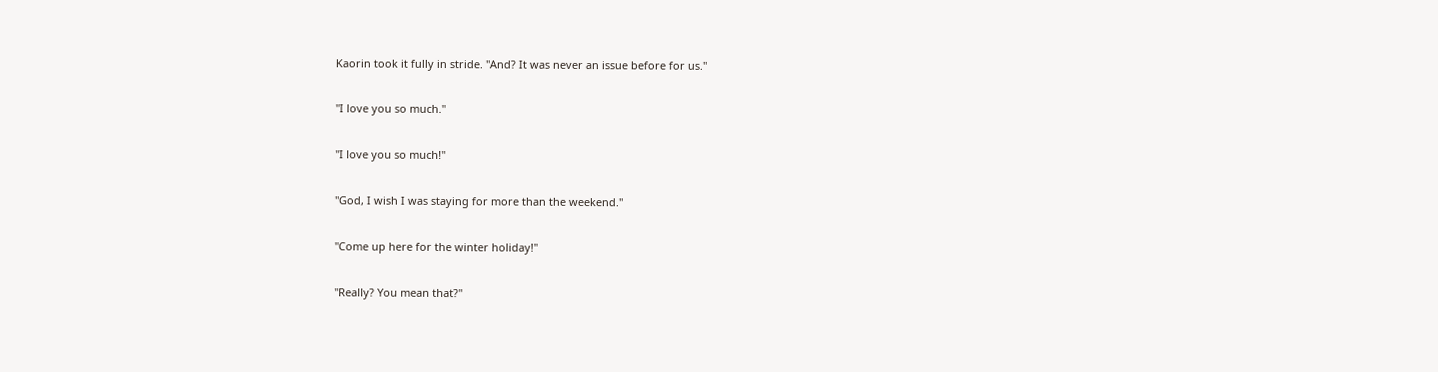Kaorin took it fully in stride. "And? It was never an issue before for us."

"I love you so much."

"I love you so much!"

"God, I wish I was staying for more than the weekend."

"Come up here for the winter holiday!"

"Really? You mean that?"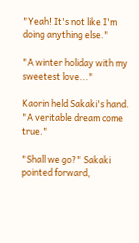"Yeah! It's not like I'm doing anything else."

"A winter holiday with my sweetest love..."

Kaorin held Sakaki's hand. "A veritable dream come true."

"Shall we go?" Sakaki pointed forward,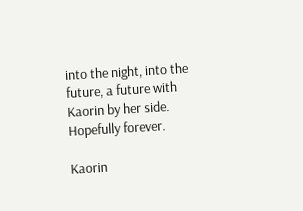into the night, into the future, a future with Kaorin by her side. Hopefully forever.

Kaorin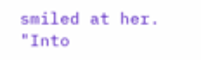smiled at her. "Into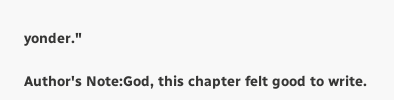yonder."

Author's Note:God, this chapter felt good to write.